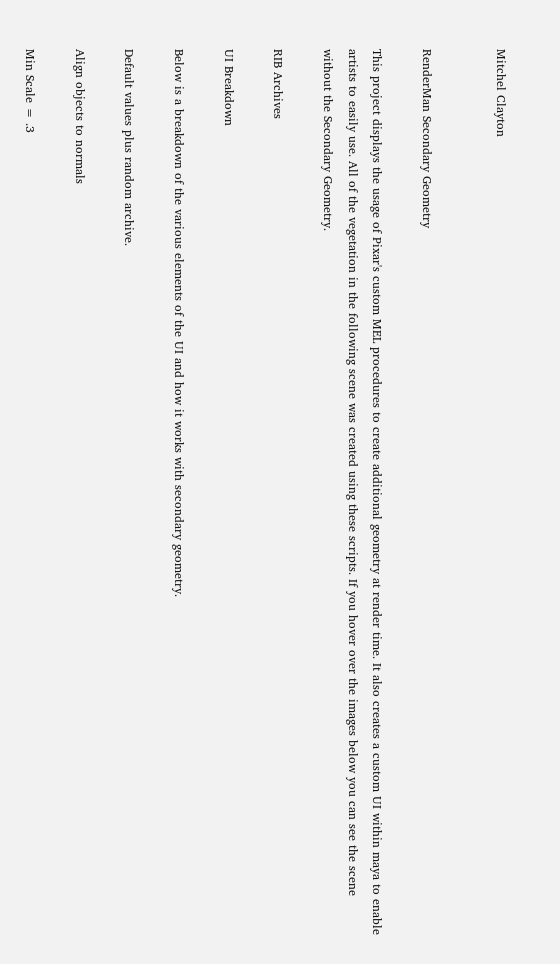Mitchel Clayton


RenderMan Secondary Geometry

This project displays the usage of Pixar's custom MEL procedures to create additional geometry at render time. It also creates a custom UI within maya to enable artists to easily use. All of the vegetation in the following scene was created using these scripts. If you hover over the images below you can see the scene without the Secondary Geometry.

RIB Archives

UI Breakdown

Below is a breakdown of the various elements of the UI and how it works with secondary geometry.

Default values plus random archive.

Align objects to normals

Min Scale = .3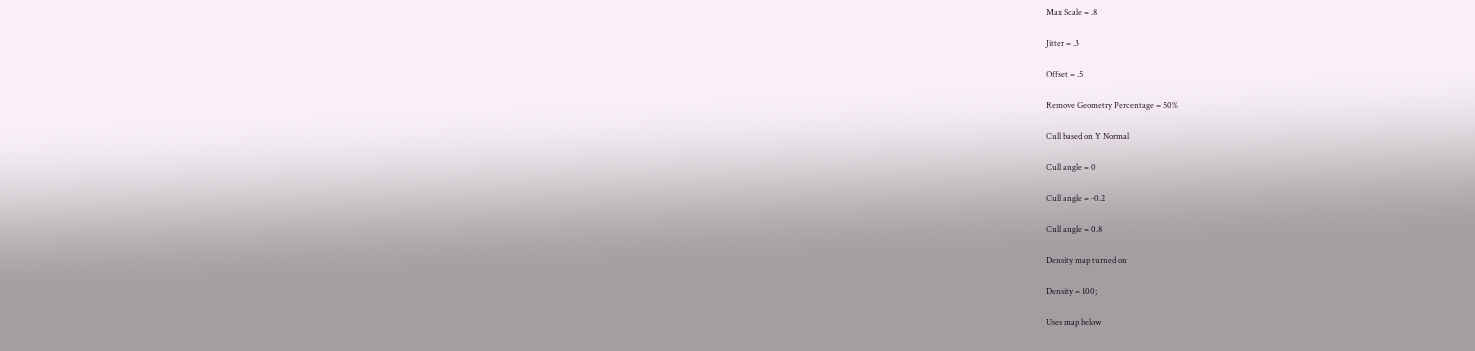Max Scale = .8

Jitter = .3

Offset = .5

Remove Geometry Percentage = 50%

Cull based on Y Normal

Cull angle = 0

Cull angle = -0.2

Cull angle = 0.8

Density map turned on

Density = 100;

Uses map below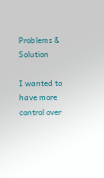Problems &  Solution

I wanted to have more control over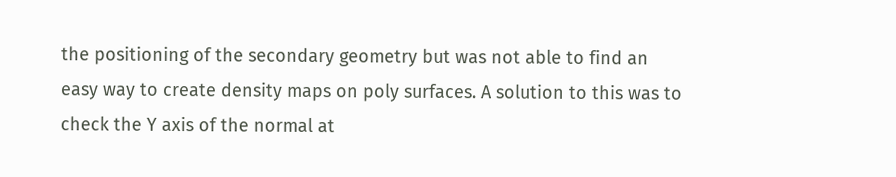the positioning of the secondary geometry but was not able to find an easy way to create density maps on poly surfaces. A solution to this was to check the Y axis of the normal at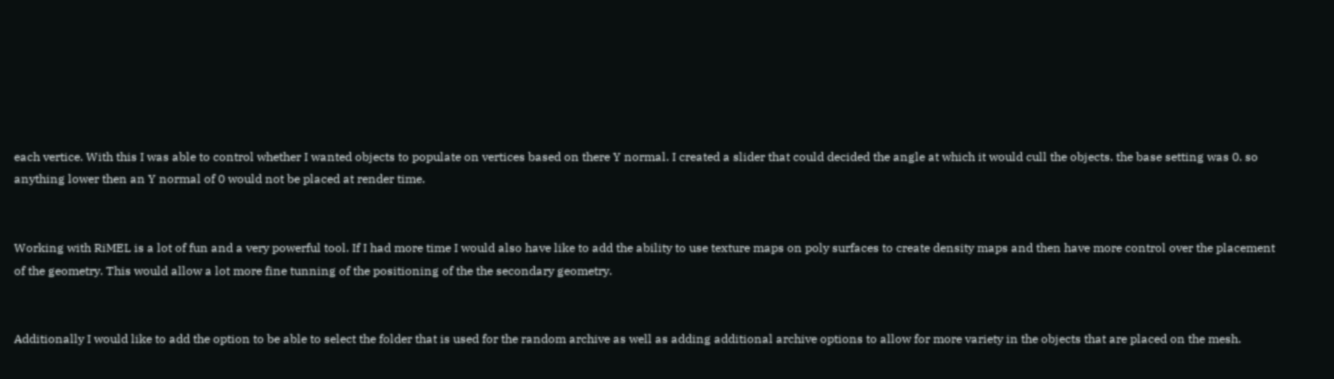each vertice. With this I was able to control whether I wanted objects to populate on vertices based on there Y normal. I created a slider that could decided the angle at which it would cull the objects. the base setting was 0. so anything lower then an Y normal of 0 would not be placed at render time.


Working with RiMEL is a lot of fun and a very powerful tool. If I had more time I would also have like to add the ability to use texture maps on poly surfaces to create density maps and then have more control over the placement of the geometry. This would allow a lot more fine tunning of the positioning of the the secondary geometry.


Additionally I would like to add the option to be able to select the folder that is used for the random archive as well as adding additional archive options to allow for more variety in the objects that are placed on the mesh.